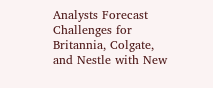Analysts Forecast Challenges for Britannia, Colgate, and Nestle with New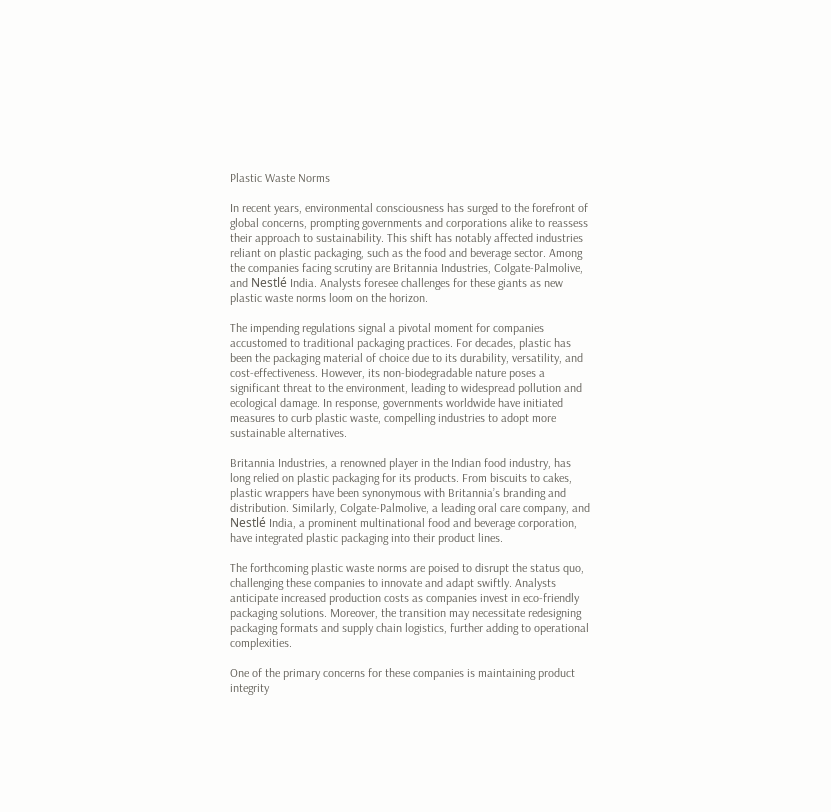Plastic Waste Norms

In recent years, environmental consciousness has surged to the forefront of global concerns, prompting governments and corporations alike to reassess their approach to sustainability. This shift has notably affected industries reliant on plastic packaging, such as the food and beverage sector. Among the companies facing scrutiny are Britannia Industries, Colgate-Palmolive, and Nestlé India. Analysts foresee challenges for these giants as new plastic waste norms loom on the horizon.

The impending regulations signal a pivotal moment for companies accustomed to traditional packaging practices. For decades, plastic has been the packaging material of choice due to its durability, versatility, and cost-effectiveness. However, its non-biodegradable nature poses a significant threat to the environment, leading to widespread pollution and ecological damage. In response, governments worldwide have initiated measures to curb plastic waste, compelling industries to adopt more sustainable alternatives.

Britannia Industries, a renowned player in the Indian food industry, has long relied on plastic packaging for its products. From biscuits to cakes, plastic wrappers have been synonymous with Britannia’s branding and distribution. Similarly, Colgate-Palmolive, a leading oral care company, and Nestlé India, a prominent multinational food and beverage corporation, have integrated plastic packaging into their product lines.

The forthcoming plastic waste norms are poised to disrupt the status quo, challenging these companies to innovate and adapt swiftly. Analysts anticipate increased production costs as companies invest in eco-friendly packaging solutions. Moreover, the transition may necessitate redesigning packaging formats and supply chain logistics, further adding to operational complexities.

One of the primary concerns for these companies is maintaining product integrity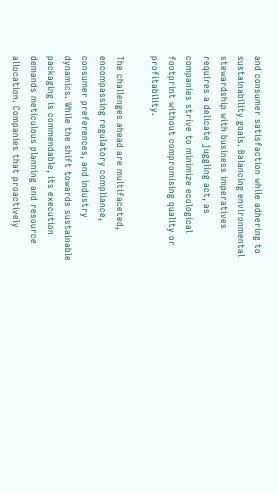and consumer satisfaction while adhering to sustainability goals. Balancing environmental stewardship with business imperatives requires a delicate juggling act, as companies strive to minimize ecological footprint without compromising quality or profitability.

The challenges ahead are multifaceted, encompassing regulatory compliance, consumer preferences, and industry dynamics. While the shift towards sustainable packaging is commendable, its execution demands meticulous planning and resource allocation. Companies that proactively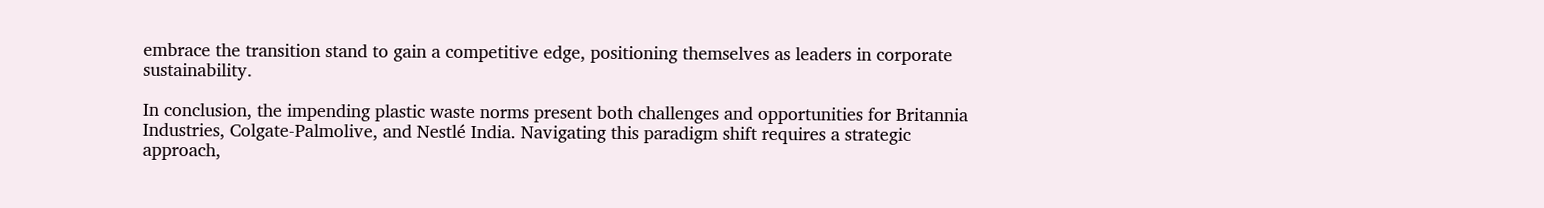embrace the transition stand to gain a competitive edge, positioning themselves as leaders in corporate sustainability.

In conclusion, the impending plastic waste norms present both challenges and opportunities for Britannia Industries, Colgate-Palmolive, and Nestlé India. Navigating this paradigm shift requires a strategic approach,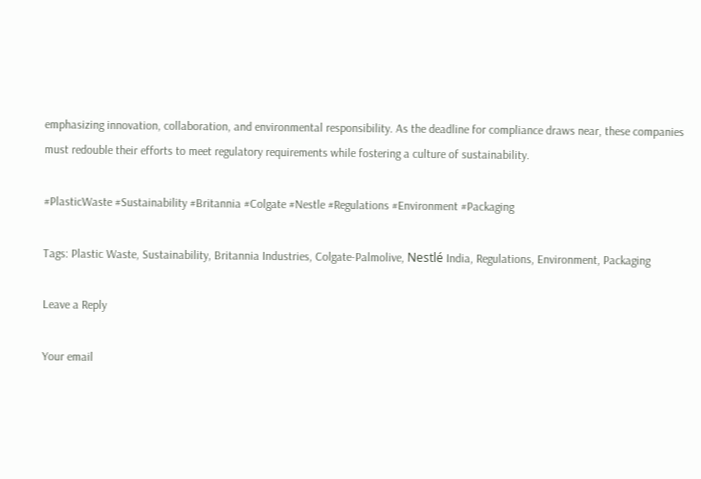emphasizing innovation, collaboration, and environmental responsibility. As the deadline for compliance draws near, these companies must redouble their efforts to meet regulatory requirements while fostering a culture of sustainability.

#PlasticWaste #Sustainability #Britannia #Colgate #Nestle #Regulations #Environment #Packaging

Tags: Plastic Waste, Sustainability, Britannia Industries, Colgate-Palmolive, Nestlé India, Regulations, Environment, Packaging

Leave a Reply

Your email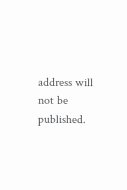address will not be published.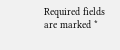Required fields are marked *